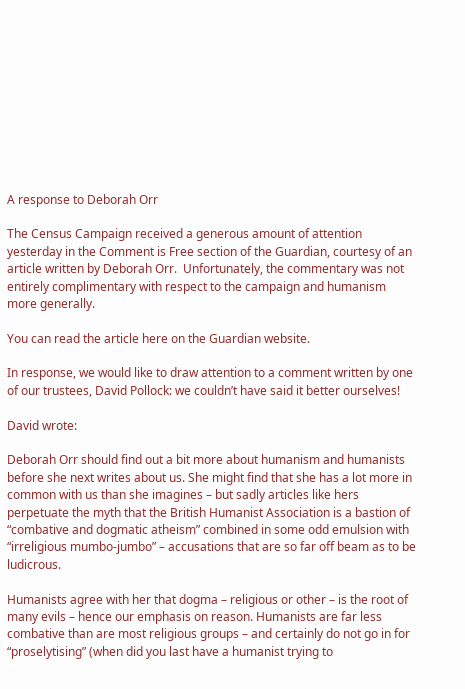A response to Deborah Orr

The Census Campaign received a generous amount of attention yesterday in the Comment is Free section of the Guardian, courtesy of an article written by Deborah Orr.  Unfortunately, the commentary was not entirely complimentary with respect to the campaign and humanism more generally.

You can read the article here on the Guardian website.

In response, we would like to draw attention to a comment written by one of our trustees, David Pollock: we couldn’t have said it better ourselves!

David wrote:

Deborah Orr should find out a bit more about humanism and humanists before she next writes about us. She might find that she has a lot more in common with us than she imagines – but sadly articles like hers perpetuate the myth that the British Humanist Association is a bastion of “combative and dogmatic atheism” combined in some odd emulsion with “irreligious mumbo-jumbo” – accusations that are so far off beam as to be ludicrous.

Humanists agree with her that dogma – religious or other – is the root of many evils – hence our emphasis on reason. Humanists are far less combative than are most religious groups – and certainly do not go in for “proselytising” (when did you last have a humanist trying to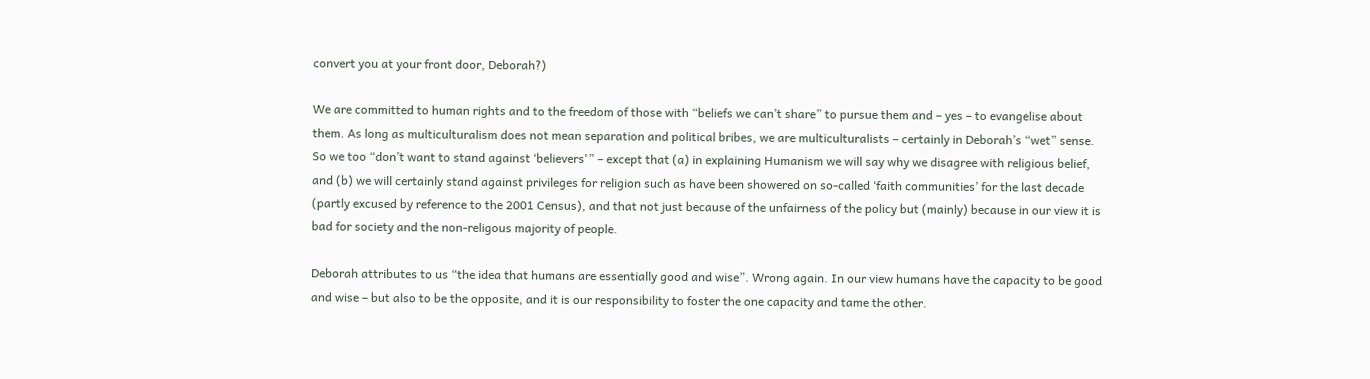convert you at your front door, Deborah?)

We are committed to human rights and to the freedom of those with “beliefs we can’t share” to pursue them and – yes – to evangelise about them. As long as multiculturalism does not mean separation and political bribes, we are multiculturalists – certainly in Deborah’s “wet” sense. So we too “don’t want to stand against ‘believers'” – except that (a) in explaining Humanism we will say why we disagree with religious belief, and (b) we will certainly stand against privileges for religion such as have been showered on so-called ‘faith communities’ for the last decade (partly excused by reference to the 2001 Census), and that not just because of the unfairness of the policy but (mainly) because in our view it is bad for society and the non-religous majority of people.

Deborah attributes to us “the idea that humans are essentially good and wise”. Wrong again. In our view humans have the capacity to be good and wise – but also to be the opposite, and it is our responsibility to foster the one capacity and tame the other.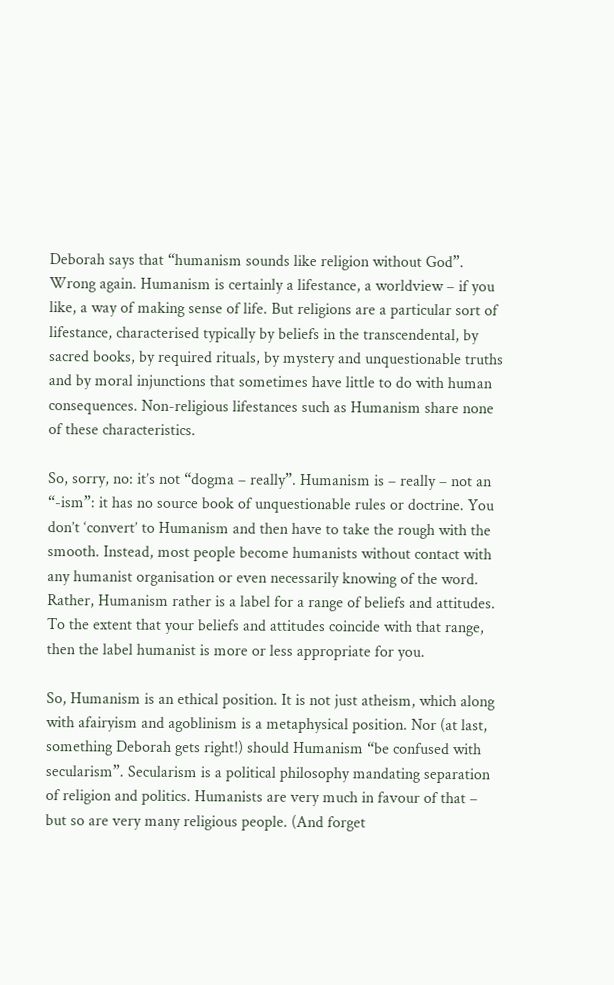Deborah says that “humanism sounds like religion without God”. Wrong again. Humanism is certainly a lifestance, a worldview – if you like, a way of making sense of life. But religions are a particular sort of lifestance, characterised typically by beliefs in the transcendental, by sacred books, by required rituals, by mystery and unquestionable truths and by moral injunctions that sometimes have little to do with human consequences. Non-religious lifestances such as Humanism share none of these characteristics.

So, sorry, no: it’s not “dogma – really”. Humanism is – really – not an “-ism”: it has no source book of unquestionable rules or doctrine. You don’t ‘convert’ to Humanism and then have to take the rough with the smooth. Instead, most people become humanists without contact with any humanist organisation or even necessarily knowing of the word. Rather, Humanism rather is a label for a range of beliefs and attitudes. To the extent that your beliefs and attitudes coincide with that range, then the label humanist is more or less appropriate for you.

So, Humanism is an ethical position. It is not just atheism, which along with afairyism and agoblinism is a metaphysical position. Nor (at last, something Deborah gets right!) should Humanism “be confused with secularism”. Secularism is a political philosophy mandating separation of religion and politics. Humanists are very much in favour of that – but so are very many religious people. (And forget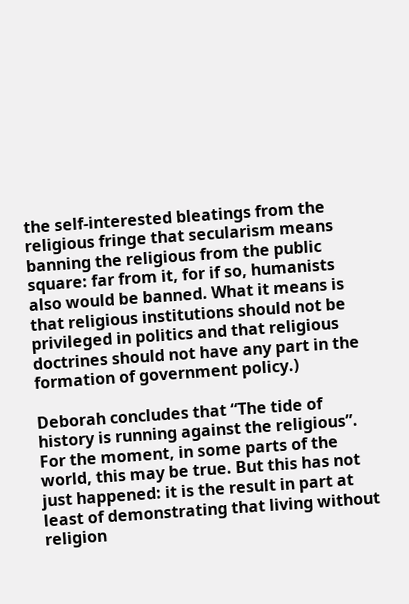the self-interested bleatings from the religious fringe that secularism means banning the religious from the public square: far from it, for if so, humanists also would be banned. What it means is that religious institutions should not be privileged in politics and that religious doctrines should not have any part in the formation of government policy.)

Deborah concludes that “The tide of history is running against the religious”. For the moment, in some parts of the world, this may be true. But this has not just happened: it is the result in part at least of demonstrating that living without religion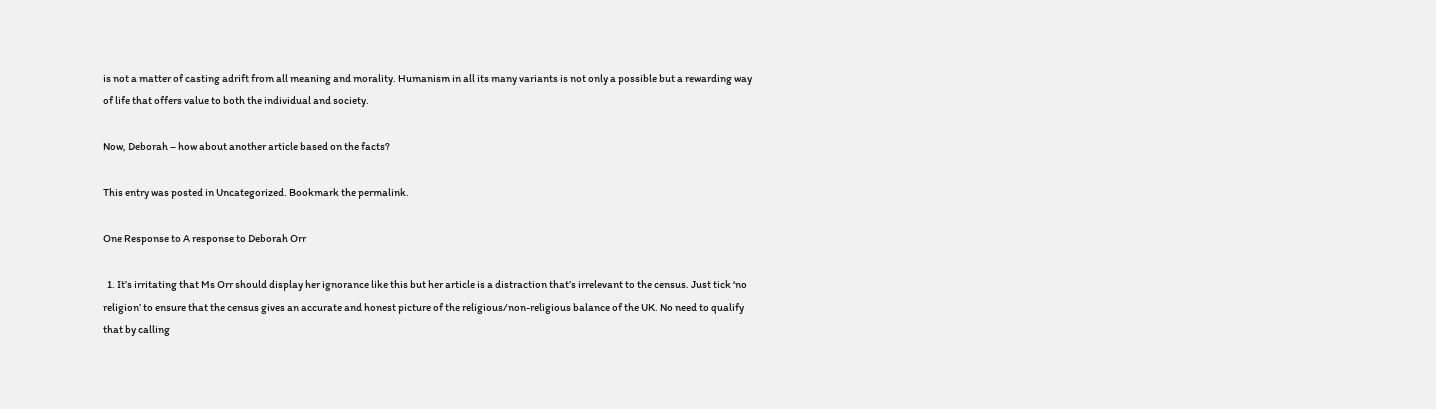is not a matter of casting adrift from all meaning and morality. Humanism in all its many variants is not only a possible but a rewarding way of life that offers value to both the individual and society.

Now, Deborah – how about another article based on the facts?

This entry was posted in Uncategorized. Bookmark the permalink.

One Response to A response to Deborah Orr

  1. It’s irritating that Ms Orr should display her ignorance like this but her article is a distraction that’s irrelevant to the census. Just tick ‘no religion’ to ensure that the census gives an accurate and honest picture of the religious/non-religious balance of the UK. No need to qualify that by calling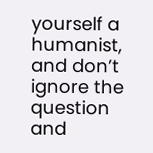yourself a humanist, and don’t ignore the question and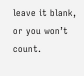leave it blank, or you won’t count.